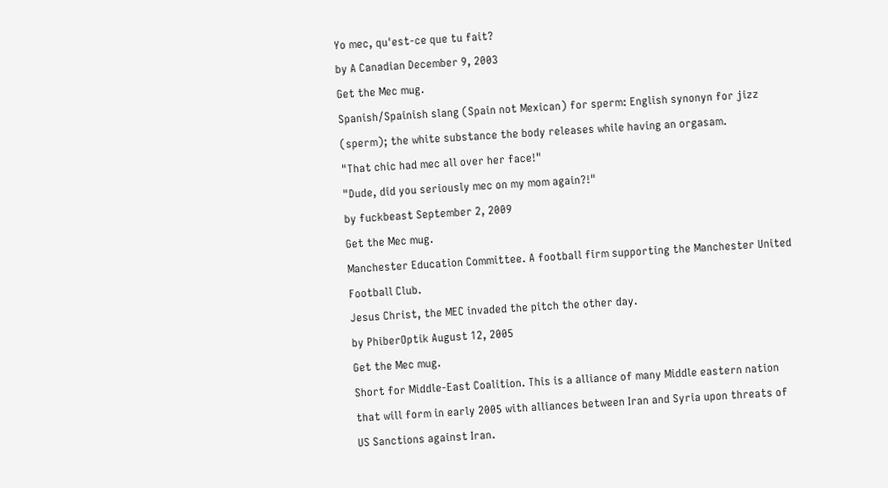Yo mec, qu'est-ce que tu fait?
by A Canadian December 9, 2003
Get the Mec mug.
Spanish/Spainish slang (Spain not Mexican) for sperm: English synonyn for jizz (sperm); the white substance the body releases while having an orgasam.
"That chic had mec all over her face!"
"Dude, did you seriously mec on my mom again?!"
by fuckbeast September 2, 2009
Get the Mec mug.
Manchester Education Committee. A football firm supporting the Manchester United Football Club.
Jesus Christ, the MEC invaded the pitch the other day.
by PhiberOptik August 12, 2005
Get the Mec mug.
Short for Middle-East Coalition. This is a alliance of many Middle eastern nation that will form in early 2005 with alliances between Iran and Syria upon threats of US Sanctions against Iran.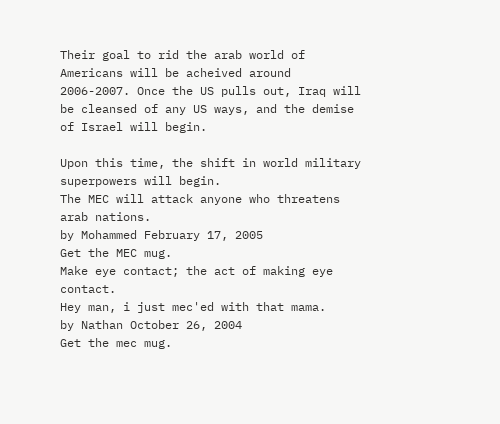Their goal to rid the arab world of Americans will be acheived around 2006-2007. Once the US pulls out, Iraq will be cleansed of any US ways, and the demise of Israel will begin.

Upon this time, the shift in world military superpowers will begin.
The MEC will attack anyone who threatens arab nations.
by Mohammed February 17, 2005
Get the MEC mug.
Make eye contact; the act of making eye contact.
Hey man, i just mec'ed with that mama.
by Nathan October 26, 2004
Get the mec mug.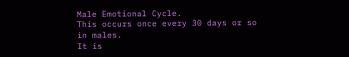Male Emotional Cycle.
This occurs once every 30 days or so in males.
It is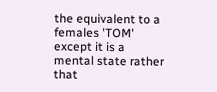the equivalent to a females 'TOM' except it is a mental state rather that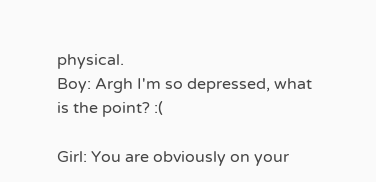physical.
Boy: Argh I'm so depressed, what is the point? :(

Girl: You are obviously on your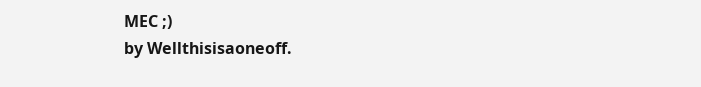MEC ;)
by Wellthisisaoneoff.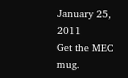January 25, 2011
Get the MEC mug.